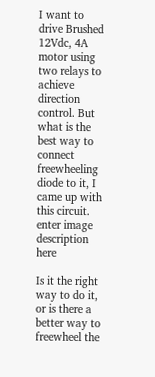I want to drive Brushed 12Vdc, 4A motor using two relays to achieve direction control. But what is the best way to connect freewheeling diode to it, I came up with this circuit. enter image description here

Is it the right way to do it, or is there a better way to freewheel the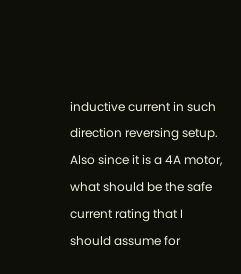inductive current in such direction reversing setup. Also since it is a 4A motor, what should be the safe current rating that I should assume for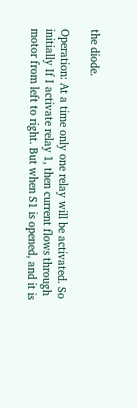the diode.

Operation: At a time only one relay will be activated. So initially If I activate relay 1, then current flows through motor from left to right. But when S1 is opened, and it is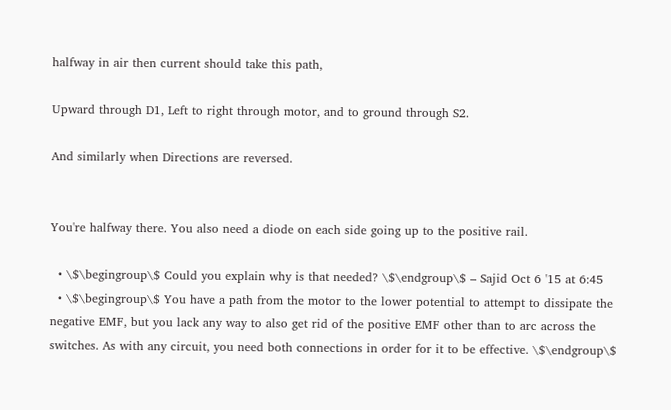halfway in air then current should take this path,

Upward through D1, Left to right through motor, and to ground through S2.

And similarly when Directions are reversed.


You're halfway there. You also need a diode on each side going up to the positive rail.

  • \$\begingroup\$ Could you explain why is that needed? \$\endgroup\$ – Sajid Oct 6 '15 at 6:45
  • \$\begingroup\$ You have a path from the motor to the lower potential to attempt to dissipate the negative EMF, but you lack any way to also get rid of the positive EMF other than to arc across the switches. As with any circuit, you need both connections in order for it to be effective. \$\endgroup\$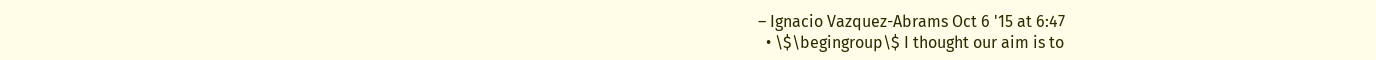– Ignacio Vazquez-Abrams Oct 6 '15 at 6:47
  • \$\begingroup\$ I thought our aim is to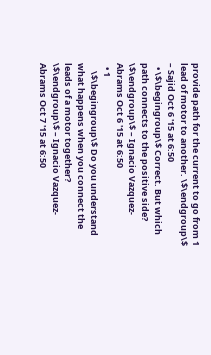provide path for the current to go from 1 lead of motor to another. \$\endgroup\$ – Sajid Oct 6 '15 at 6:50
  • \$\begingroup\$ Correct. But which path connects to the positive side? \$\endgroup\$ – Ignacio Vazquez-Abrams Oct 6 '15 at 6:50
  • 1
    \$\begingroup\$ Do you understand what happens when you connect the leads of a motor together? \$\endgroup\$ – Ignacio Vazquez-Abrams Oct 7 '15 at 6:50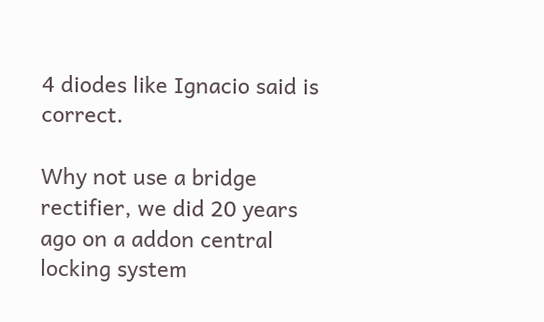4 diodes like Ignacio said is correct.

Why not use a bridge rectifier, we did 20 years ago on a addon central locking system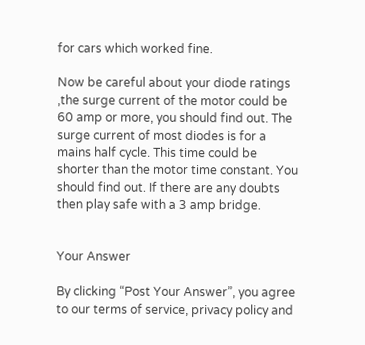for cars which worked fine.

Now be careful about your diode ratings ,the surge current of the motor could be 60 amp or more, you should find out. The surge current of most diodes is for a mains half cycle. This time could be shorter than the motor time constant. You should find out. If there are any doubts then play safe with a 3 amp bridge.


Your Answer

By clicking “Post Your Answer”, you agree to our terms of service, privacy policy and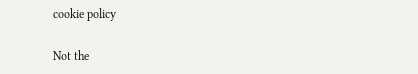cookie policy

Not the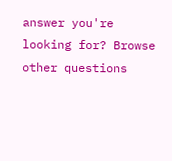answer you're looking for? Browse other questions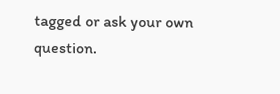tagged or ask your own question.